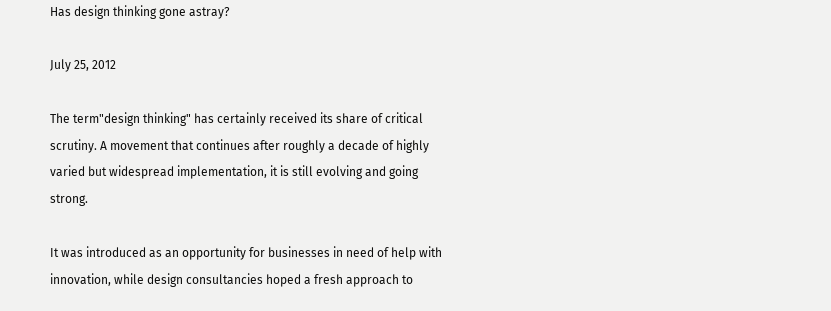Has design thinking gone astray?

July 25, 2012

The term"design thinking" has certainly received its share of critical scrutiny. A movement that continues after roughly a decade of highly varied but widespread implementation, it is still evolving and going strong.

It was introduced as an opportunity for businesses in need of help with innovation, while design consultancies hoped a fresh approach to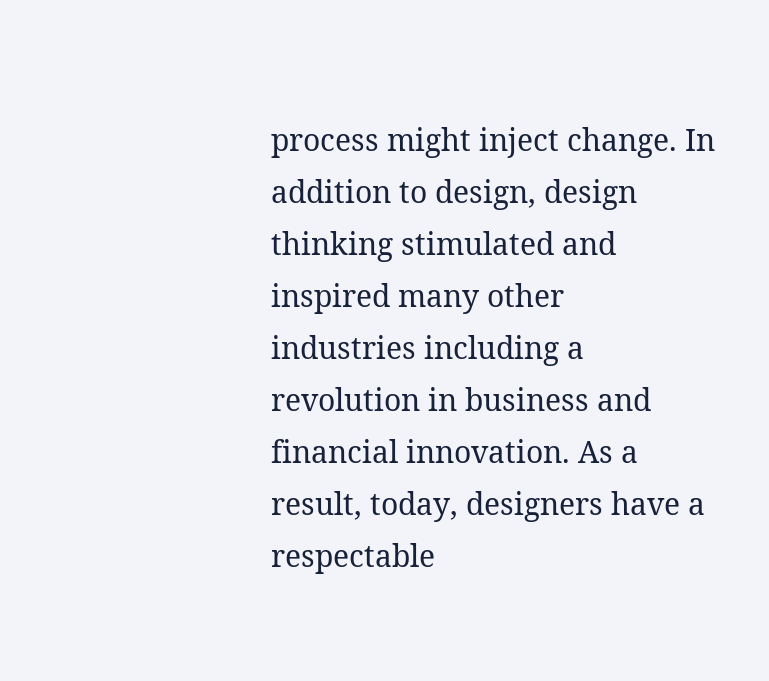process might inject change. In addition to design, design thinking stimulated and inspired many other industries including a revolution in business and financial innovation. As a result, today, designers have a respectable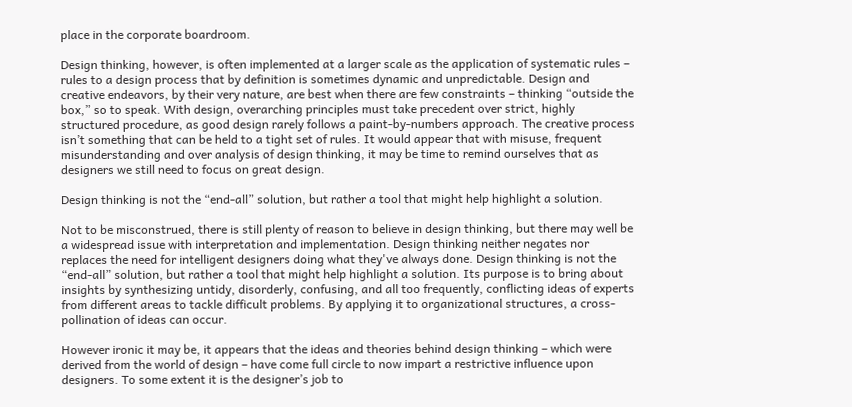place in the corporate boardroom.

Design thinking, however, is often implemented at a larger scale as the application of systematic rules – rules to a design process that by definition is sometimes dynamic and unpredictable. Design and creative endeavors, by their very nature, are best when there are few constraints – thinking “outside the box,” so to speak. With design, overarching principles must take precedent over strict, highly structured procedure, as good design rarely follows a paint-by-numbers approach. The creative process isn’t something that can be held to a tight set of rules. It would appear that with misuse, frequent misunderstanding and over analysis of design thinking, it may be time to remind ourselves that as designers we still need to focus on great design.

Design thinking is not the “end-all” solution, but rather a tool that might help highlight a solution.

Not to be misconstrued, there is still plenty of reason to believe in design thinking, but there may well be a widespread issue with interpretation and implementation. Design thinking neither negates nor replaces the need for intelligent designers doing what they've always done. Design thinking is not the “end-all” solution, but rather a tool that might help highlight a solution. Its purpose is to bring about insights by synthesizing untidy, disorderly, confusing, and all too frequently, conflicting ideas of experts from different areas to tackle difficult problems. By applying it to organizational structures, a cross-pollination of ideas can occur.

However ironic it may be, it appears that the ideas and theories behind design thinking – which were derived from the world of design – have come full circle to now impart a restrictive influence upon designers. To some extent it is the designer’s job to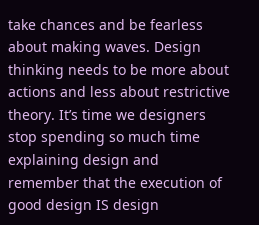take chances and be fearless about making waves. Design thinking needs to be more about actions and less about restrictive theory. It’s time we designers stop spending so much time explaining design and remember that the execution of good design IS design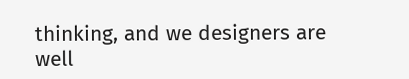thinking, and we designers are well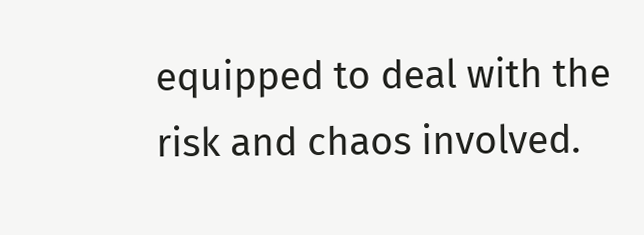equipped to deal with the risk and chaos involved.